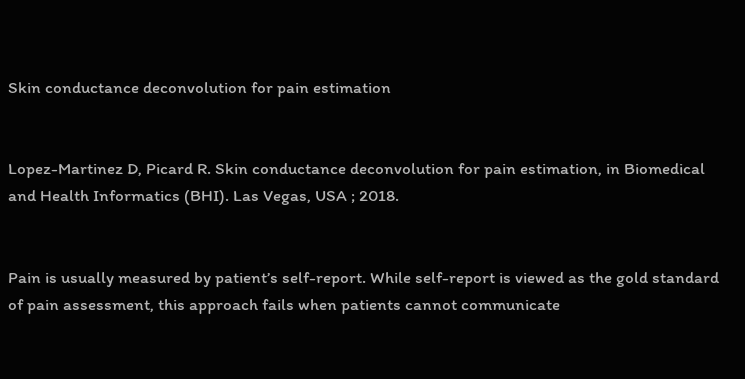Skin conductance deconvolution for pain estimation


Lopez-Martinez D, Picard R. Skin conductance deconvolution for pain estimation, in Biomedical and Health Informatics (BHI). Las Vegas, USA ; 2018.


Pain is usually measured by patient’s self-report. While self-report is viewed as the gold standard of pain assessment, this approach fails when patients cannot communicate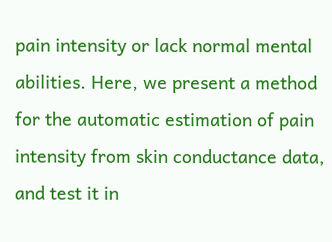pain intensity or lack normal mental abilities. Here, we present a method for the automatic estimation of pain intensity from skin conductance data, and test it in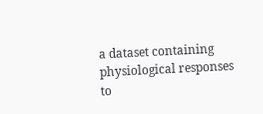a dataset containing physiological responses to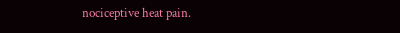nociceptive heat pain.